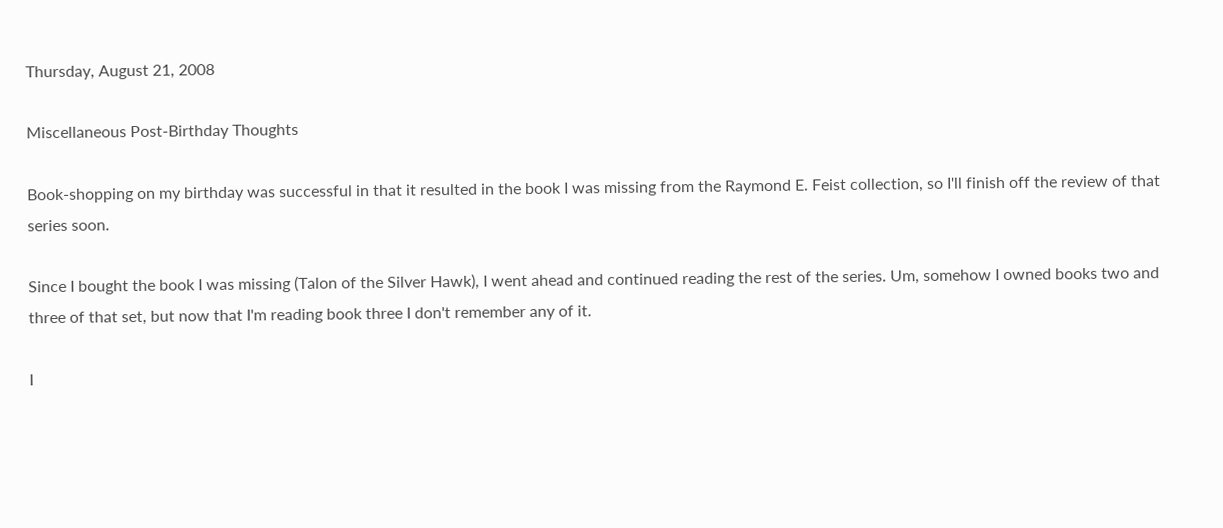Thursday, August 21, 2008

Miscellaneous Post-Birthday Thoughts

Book-shopping on my birthday was successful in that it resulted in the book I was missing from the Raymond E. Feist collection, so I'll finish off the review of that series soon.

Since I bought the book I was missing (Talon of the Silver Hawk), I went ahead and continued reading the rest of the series. Um, somehow I owned books two and three of that set, but now that I'm reading book three I don't remember any of it.

I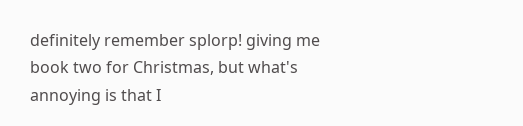definitely remember splorp! giving me book two for Christmas, but what's annoying is that I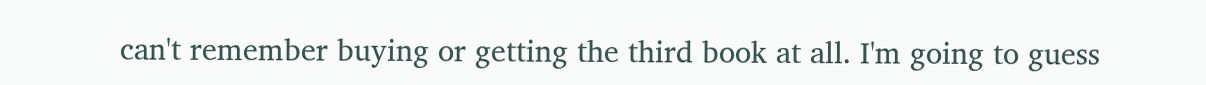can't remember buying or getting the third book at all. I'm going to guess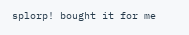splorp! bought it for me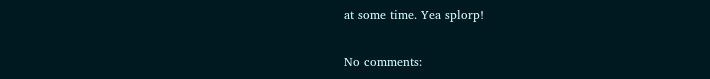at some time. Yea splorp!

No comments: